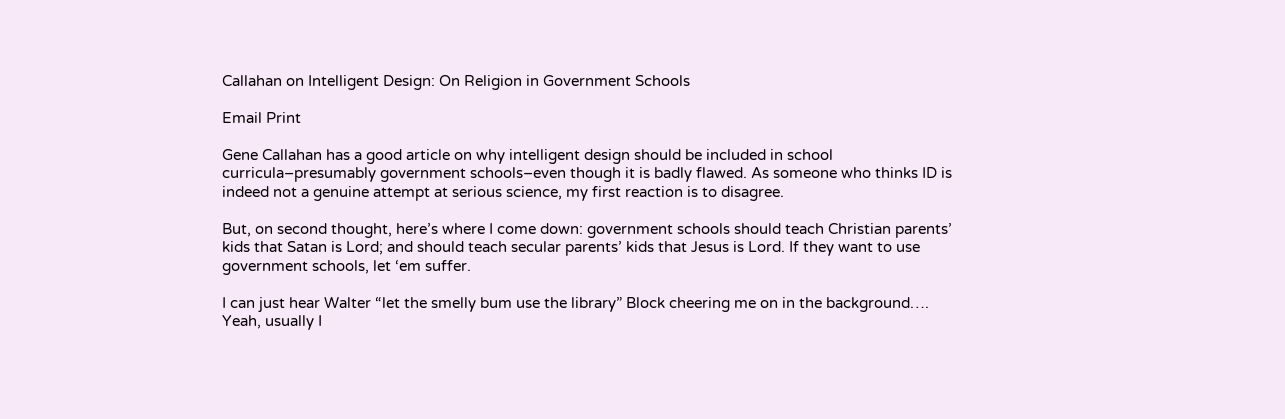Callahan on Intelligent Design: On Religion in Government Schools

Email Print

Gene Callahan has a good article on why intelligent design should be included in school curricula–presumably government schools–even though it is badly flawed. As someone who thinks ID is indeed not a genuine attempt at serious science, my first reaction is to disagree.

But, on second thought, here’s where I come down: government schools should teach Christian parents’ kids that Satan is Lord; and should teach secular parents’ kids that Jesus is Lord. If they want to use government schools, let ‘em suffer.

I can just hear Walter “let the smelly bum use the library” Block cheering me on in the background…. Yeah, usually I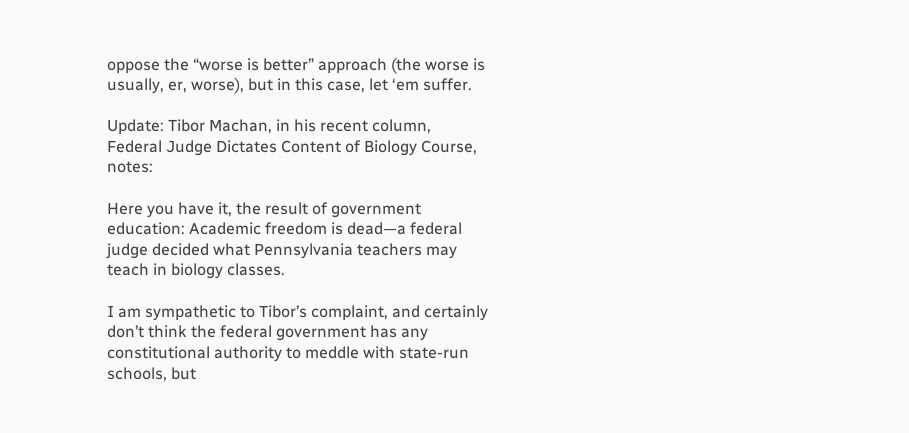oppose the “worse is better” approach (the worse is usually, er, worse), but in this case, let ‘em suffer.

Update: Tibor Machan, in his recent column, Federal Judge Dictates Content of Biology Course, notes:

Here you have it, the result of government education: Academic freedom is dead—a federal judge decided what Pennsylvania teachers may teach in biology classes.

I am sympathetic to Tibor’s complaint, and certainly don’t think the federal government has any constitutional authority to meddle with state-run schools, but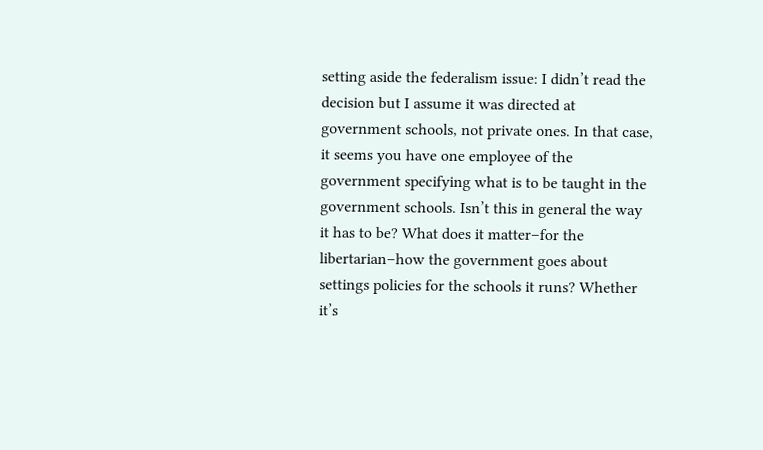setting aside the federalism issue: I didn’t read the decision but I assume it was directed at government schools, not private ones. In that case, it seems you have one employee of the government specifying what is to be taught in the government schools. Isn’t this in general the way it has to be? What does it matter–for the libertarian–how the government goes about settings policies for the schools it runs? Whether it’s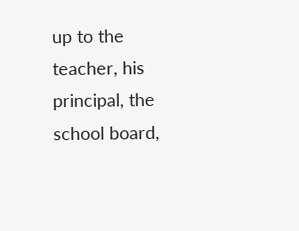up to the teacher, his principal, the school board,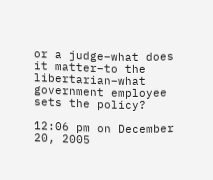or a judge–what does it matter–to the libertarian–what government employee sets the policy?

12:06 pm on December 20, 2005